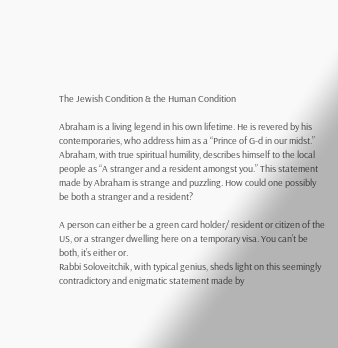The Jewish Condition & the Human Condition

Abraham is a living legend in his own lifetime. He is revered by his contemporaries, who address him as a “Prince of G-d in our midst.” Abraham, with true spiritual humility, describes himself to the local people as “A stranger and a resident amongst you.” This statement made by Abraham is strange and puzzling. How could one possibly be both a stranger and a resident?

A person can either be a green card holder/ resident or citizen of the US, or a stranger dwelling here on a temporary visa. You can’t be both, it’s either or.
Rabbi Soloveitchik, with typical genius, sheds light on this seemingly contradictory and enigmatic statement made by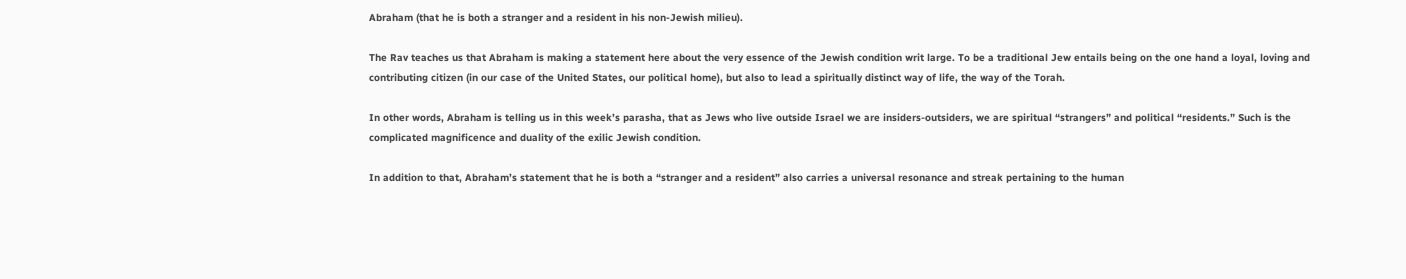Abraham (that he is both a stranger and a resident in his non-Jewish milieu).

The Rav teaches us that Abraham is making a statement here about the very essence of the Jewish condition writ large. To be a traditional Jew entails being on the one hand a loyal, loving and contributing citizen (in our case of the United States, our political home), but also to lead a spiritually distinct way of life, the way of the Torah.

In other words, Abraham is telling us in this week’s parasha, that as Jews who live outside Israel we are insiders-outsiders, we are spiritual “strangers” and political “residents.” Such is the complicated magnificence and duality of the exilic Jewish condition.

In addition to that, Abraham’s statement that he is both a “stranger and a resident” also carries a universal resonance and streak pertaining to the human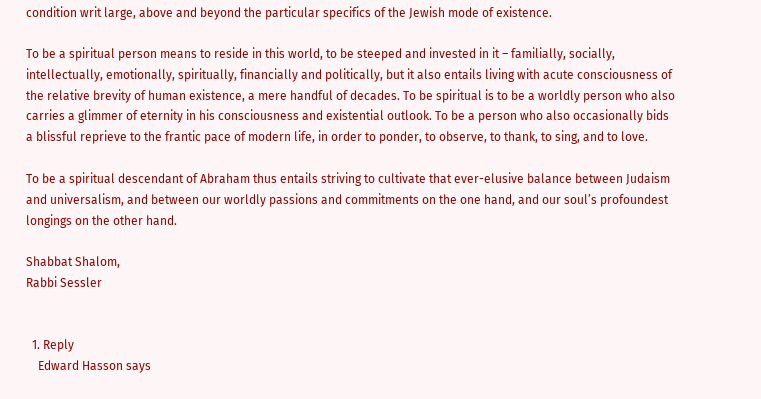condition writ large, above and beyond the particular specifics of the Jewish mode of existence.

To be a spiritual person means to reside in this world, to be steeped and invested in it – familially, socially, intellectually, emotionally, spiritually, financially and politically, but it also entails living with acute consciousness of the relative brevity of human existence, a mere handful of decades. To be spiritual is to be a worldly person who also carries a glimmer of eternity in his consciousness and existential outlook. To be a person who also occasionally bids a blissful reprieve to the frantic pace of modern life, in order to ponder, to observe, to thank, to sing, and to love.

To be a spiritual descendant of Abraham thus entails striving to cultivate that ever-elusive balance between Judaism and universalism, and between our worldly passions and commitments on the one hand, and our soul’s profoundest longings on the other hand.

Shabbat Shalom,
Rabbi Sessler


  1. Reply
    Edward Hasson says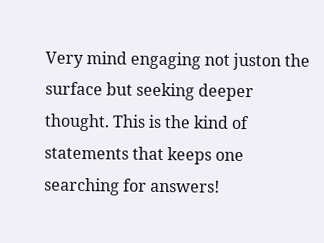Very mind engaging not juston the surface but seeking deeper thought. This is the kind of statements that keeps one searching for answers!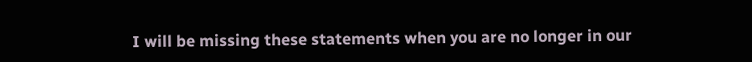I will be missing these statements when you are no longer in our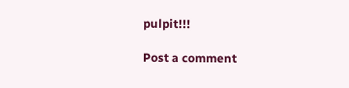pulpit!!!

Post a comment